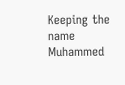Keeping the name Muhammed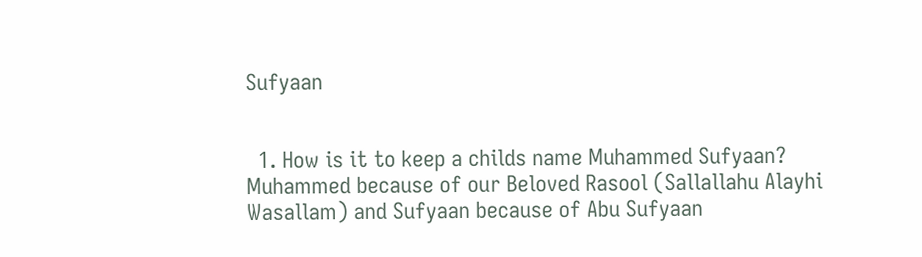Sufyaan


  1. How is it to keep a childs name Muhammed Sufyaan? Muhammed because of our Beloved Rasool (Sallallahu Alayhi Wasallam) and Sufyaan because of Abu Sufyaan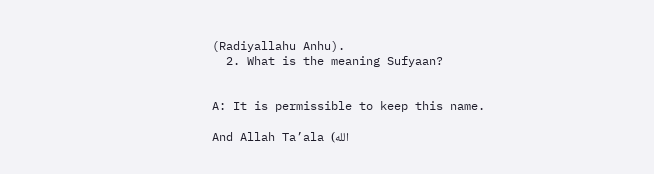(Radiyallahu Anhu).
  2. What is the meaning Sufyaan?


A: It is permissible to keep this name.

And Allah Ta’ala (الله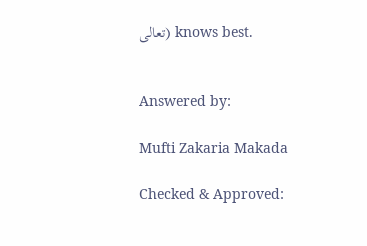تعالى) knows best.


Answered by:

Mufti Zakaria Makada

Checked & Approved: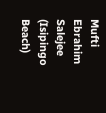Mufti Ebrahim Salejee (Isipingo Beach)